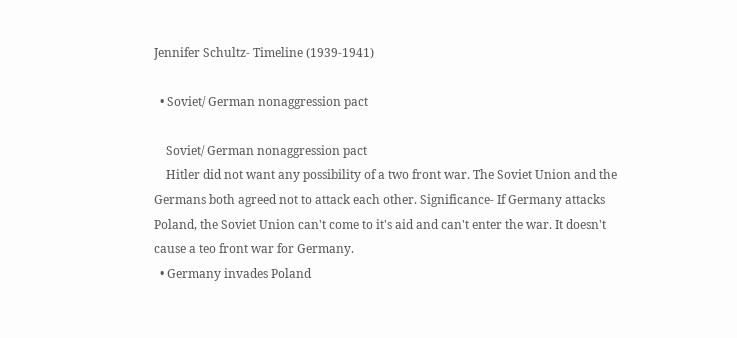Jennifer Schultz- Timeline (1939-1941)

  • Soviet/ German nonaggression pact

    Soviet/ German nonaggression pact
    Hitler did not want any possibility of a two front war. The Soviet Union and the Germans both agreed not to attack each other. Significance- If Germany attacks Poland, the Soviet Union can't come to it's aid and can't enter the war. It doesn't cause a teo front war for Germany.
  • Germany invades Poland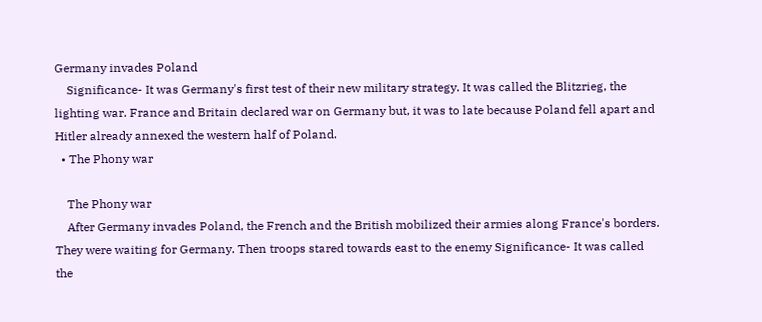Germany invades Poland
    Significance- It was Germany's first test of their new military strategy. It was called the Blitzrieg, the lighting war. France and Britain declared war on Germany but, it was to late because Poland fell apart and Hitler already annexed the western half of Poland.
  • The Phony war

    The Phony war
    After Germany invades Poland, the French and the British mobilized their armies along France's borders. They were waiting for Germany. Then troops stared towards east to the enemy Significance- It was called the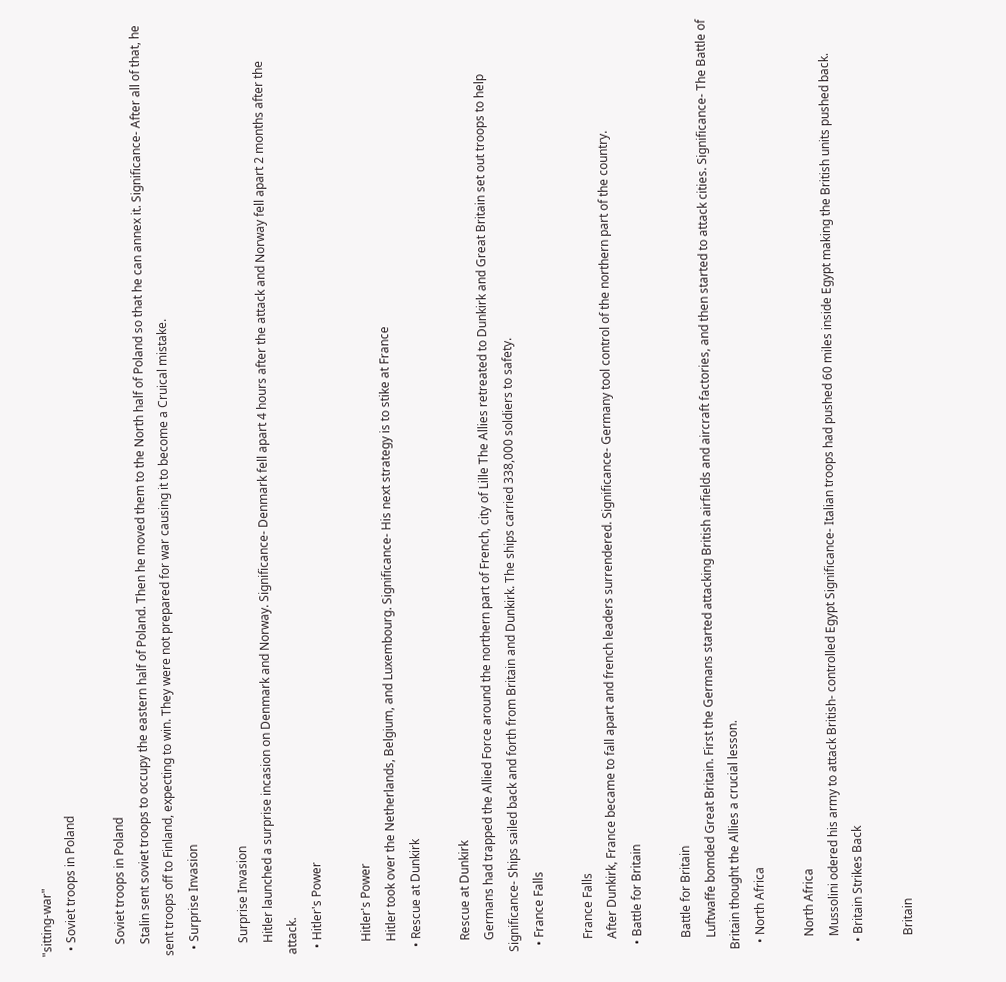"sitting-war"
  • Soviet troops in Poland

    Soviet troops in Poland
    Stalin sent soviet troops to occupy the eastern half of Poland. Then he moved them to the North half of Poland so that he can annex it. Significance- After all of that, he sent troops off to Finland, expecting to win. They were not prepared for war causing it to become a Cruical mistake.
  • Surprise Invasion

    Surprise Invasion
    Hitler launched a surprise incasion on Denmark and Norway. Significance- Denmark fell apart 4 hours after the attack and Norway fell apart 2 months after the attack.
  • Hitler's Power

    Hitler's Power
    Hitler took over the Netherlands, Belgium, and Luxembourg. Significance- His next strategy is to stike at France
  • Rescue at Dunkirk

    Rescue at Dunkirk
    Germans had trapped the Allied Force around the northern part of French, city of Lille The Allies retreated to Dunkirk and Great Britain set out troops to help Significance- Ships sailed back and forth from Britain and Dunkirk. The ships carried 338,000 soldiers to safety.
  • France Falls

    France Falls
    After Dunkirk, France became to fall apart and french leaders surrendered. Significance- Germany tool control of the northern part of the country.
  • Battle for Britain

    Battle for Britain
    Luftwaffe bomded Great Britain. First the Germans started attacking British airfields and aircraft factories, and then started to attack cities. Significance- The Battle of Britain thought the Allies a crucial lesson.
  • North Africa

    North Africa
    Mussolini odered his army to attack British- controlled Egypt Significance- Italian troops had pushed 60 miles inside Egypt making the British units pushed back.
  • Britain Strikes Back

    Britain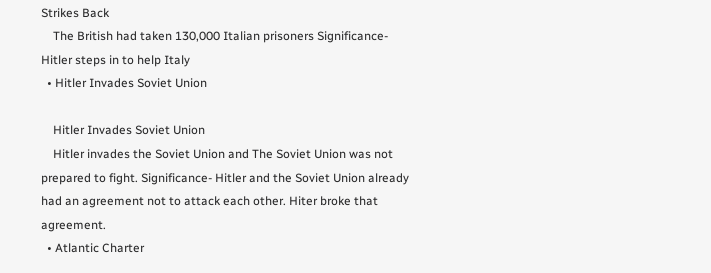Strikes Back
    The British had taken 130,000 Italian prisoners Significance- Hitler steps in to help Italy
  • Hitler Invades Soviet Union

    Hitler Invades Soviet Union
    Hitler invades the Soviet Union and The Soviet Union was not prepared to fight. Significance- Hitler and the Soviet Union already had an agreement not to attack each other. Hiter broke that agreement.
  • Atlantic Charter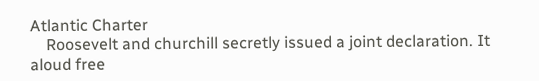Atlantic Charter
    Roosevelt and churchill secretly issued a joint declaration. It aloud free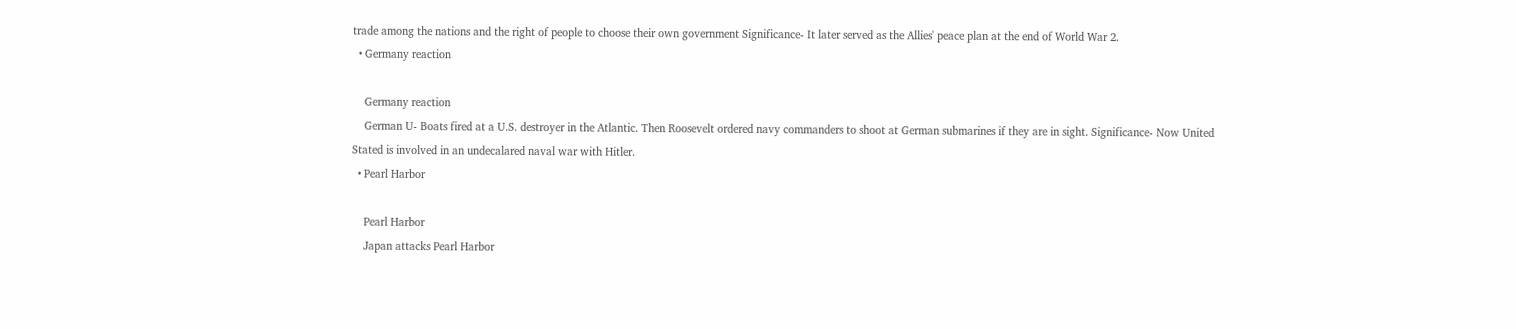trade among the nations and the right of people to choose their own government Significance- It later served as the Allies' peace plan at the end of World War 2.
  • Germany reaction

    Germany reaction
    German U- Boats fired at a U.S. destroyer in the Atlantic. Then Roosevelt ordered navy commanders to shoot at German submarines if they are in sight. Significance- Now United Stated is involved in an undecalared naval war with Hitler.
  • Pearl Harbor

    Pearl Harbor
    Japan attacks Pearl Harbor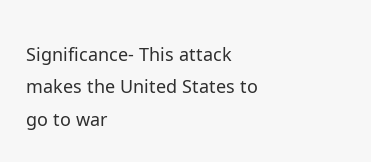Significance- This attack makes the United States to go to war